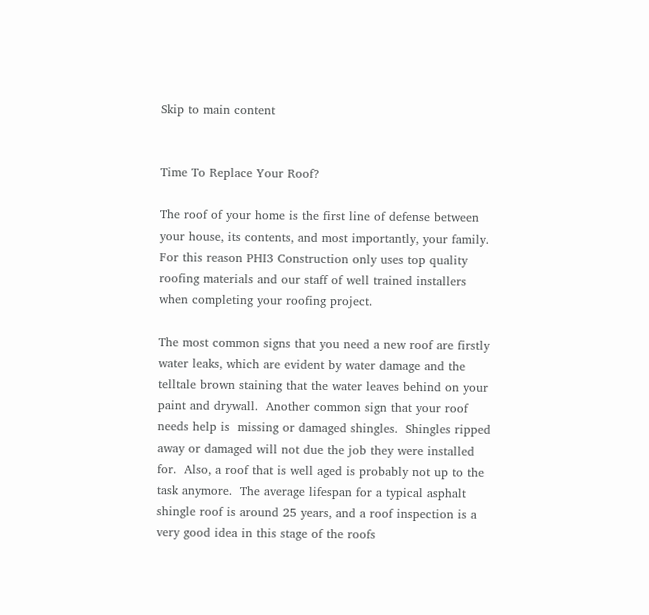Skip to main content


Time To Replace Your Roof?

The roof of your home is the first line of defense between your house, its contents, and most importantly, your family.  For this reason PHI3 Construction only uses top quality roofing materials and our staff of well trained installers when completing your roofing project.

The most common signs that you need a new roof are firstly water leaks, which are evident by water damage and the telltale brown staining that the water leaves behind on your paint and drywall.  Another common sign that your roof needs help is  missing or damaged shingles.  Shingles ripped away or damaged will not due the job they were installed for.  Also, a roof that is well aged is probably not up to the task anymore.  The average lifespan for a typical asphalt shingle roof is around 25 years, and a roof inspection is a very good idea in this stage of the roofs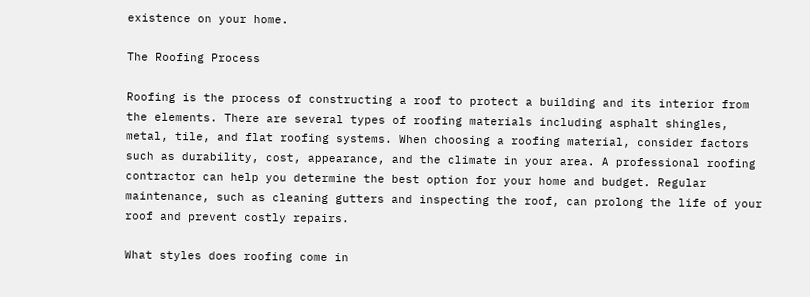existence on your home.

The Roofing Process

Roofing is the process of constructing a roof to protect a building and its interior from the elements. There are several types of roofing materials including asphalt shingles, metal, tile, and flat roofing systems. When choosing a roofing material, consider factors such as durability, cost, appearance, and the climate in your area. A professional roofing contractor can help you determine the best option for your home and budget. Regular maintenance, such as cleaning gutters and inspecting the roof, can prolong the life of your roof and prevent costly repairs.

What styles does roofing come in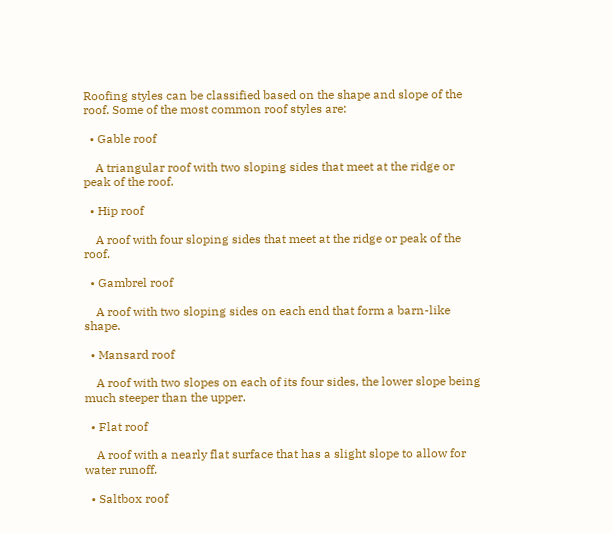Roofing styles can be classified based on the shape and slope of the roof. Some of the most common roof styles are:

  • Gable roof

    A triangular roof with two sloping sides that meet at the ridge or peak of the roof.

  • Hip roof

    A roof with four sloping sides that meet at the ridge or peak of the roof.

  • Gambrel roof

    A roof with two sloping sides on each end that form a barn-like shape.

  • Mansard roof

    A roof with two slopes on each of its four sides, the lower slope being much steeper than the upper.

  • Flat roof

    A roof with a nearly flat surface that has a slight slope to allow for water runoff.

  • Saltbox roof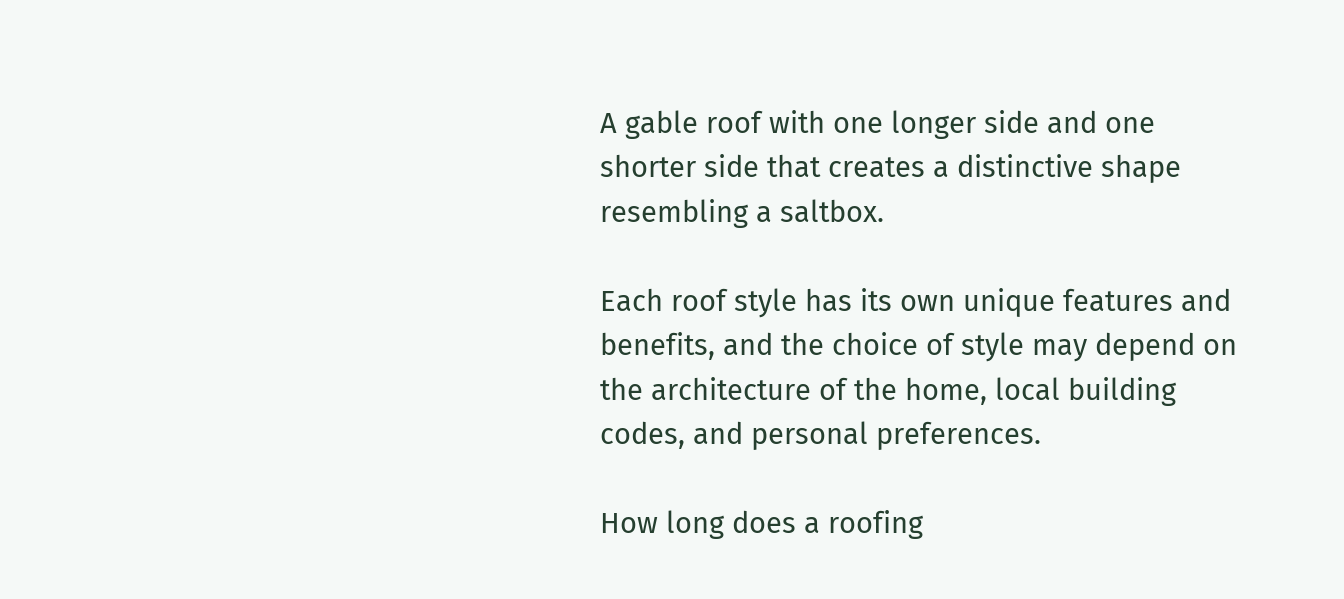A gable roof with one longer side and one shorter side that creates a distinctive shape resembling a saltbox.

Each roof style has its own unique features and benefits, and the choice of style may depend on the architecture of the home, local building codes, and personal preferences.

How long does a roofing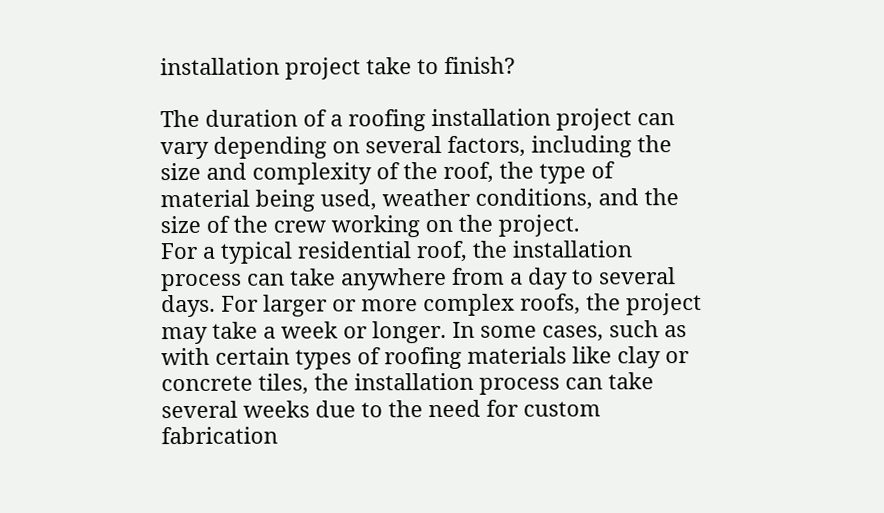installation project take to finish?

The duration of a roofing installation project can vary depending on several factors, including the size and complexity of the roof, the type of material being used, weather conditions, and the size of the crew working on the project.
For a typical residential roof, the installation process can take anywhere from a day to several days. For larger or more complex roofs, the project may take a week or longer. In some cases, such as with certain types of roofing materials like clay or concrete tiles, the installation process can take several weeks due to the need for custom fabrication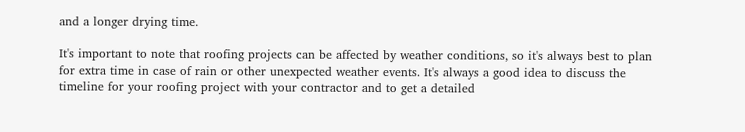and a longer drying time.

It's important to note that roofing projects can be affected by weather conditions, so it's always best to plan for extra time in case of rain or other unexpected weather events. It's always a good idea to discuss the timeline for your roofing project with your contractor and to get a detailed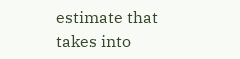estimate that takes into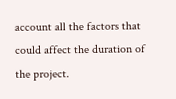account all the factors that could affect the duration of the project.